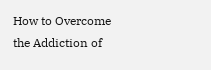How to Overcome the Addiction of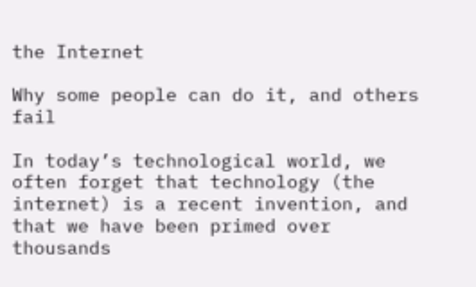the Internet

Why some people can do it, and others fail

In today’s technological world, we often forget that technology (the internet) is a recent invention, and that we have been primed over thousands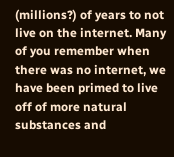(millions?) of years to not live on the internet. Many of you remember when there was no internet, we have been primed to live off of more natural substances and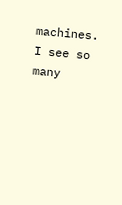machines. I see so many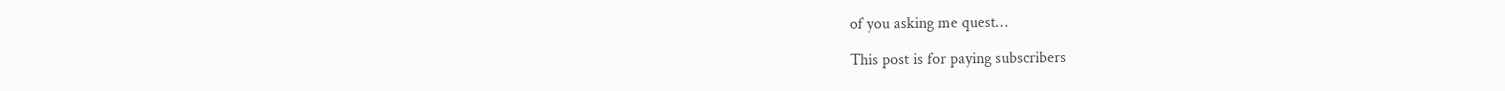of you asking me quest…

This post is for paying subscribers